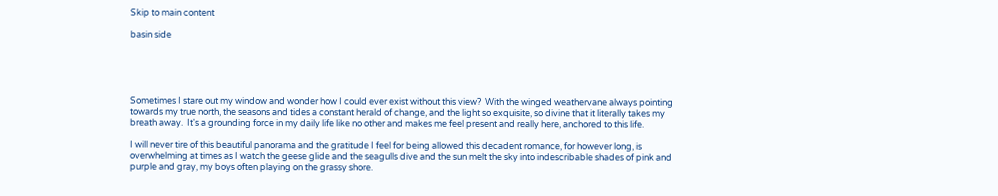Skip to main content

basin side





Sometimes I stare out my window and wonder how I could ever exist without this view?  With the winged weathervane always pointing towards my true north, the seasons and tides a constant herald of change, and the light so exquisite, so divine that it literally takes my breath away.  It's a grounding force in my daily life like no other and makes me feel present and really here, anchored to this life.

I will never tire of this beautiful panorama and the gratitude I feel for being allowed this decadent romance, for however long, is overwhelming at times as I watch the geese glide and the seagulls dive and the sun melt the sky into indescribable shades of pink and purple and gray, my boys often playing on the grassy shore.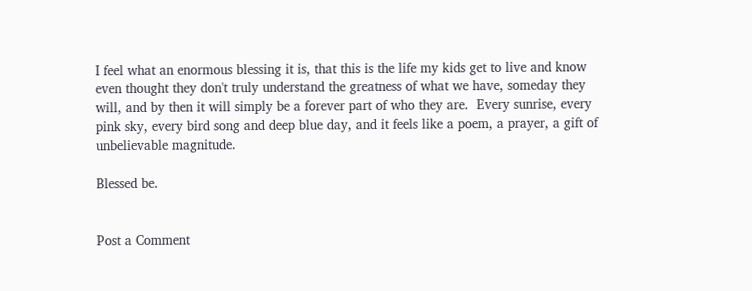I feel what an enormous blessing it is, that this is the life my kids get to live and know even thought they don't truly understand the greatness of what we have, someday they will, and by then it will simply be a forever part of who they are.  Every sunrise, every pink sky, every bird song and deep blue day, and it feels like a poem, a prayer, a gift of unbelievable magnitude.

Blessed be.


Post a Comment